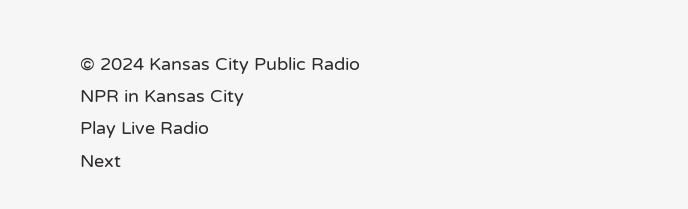© 2024 Kansas City Public Radio
NPR in Kansas City
Play Live Radio
Next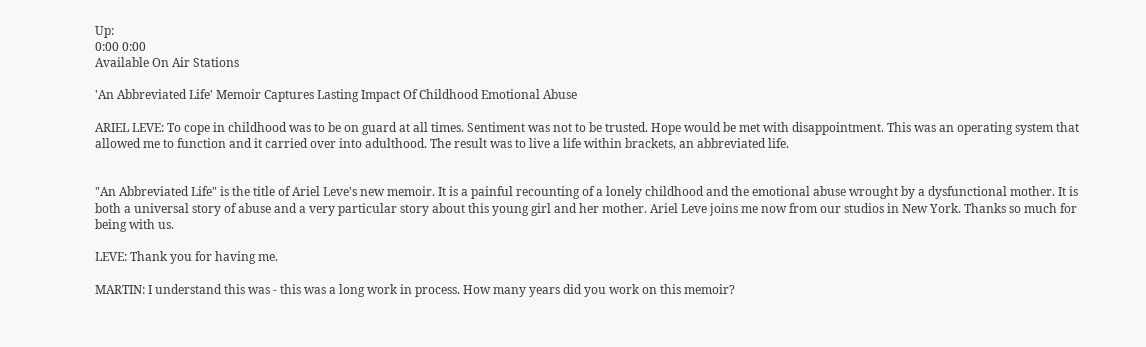Up:
0:00 0:00
Available On Air Stations

'An Abbreviated Life' Memoir Captures Lasting Impact Of Childhood Emotional Abuse

ARIEL LEVE: To cope in childhood was to be on guard at all times. Sentiment was not to be trusted. Hope would be met with disappointment. This was an operating system that allowed me to function and it carried over into adulthood. The result was to live a life within brackets, an abbreviated life.


"An Abbreviated Life" is the title of Ariel Leve's new memoir. It is a painful recounting of a lonely childhood and the emotional abuse wrought by a dysfunctional mother. It is both a universal story of abuse and a very particular story about this young girl and her mother. Ariel Leve joins me now from our studios in New York. Thanks so much for being with us.

LEVE: Thank you for having me.

MARTIN: I understand this was - this was a long work in process. How many years did you work on this memoir?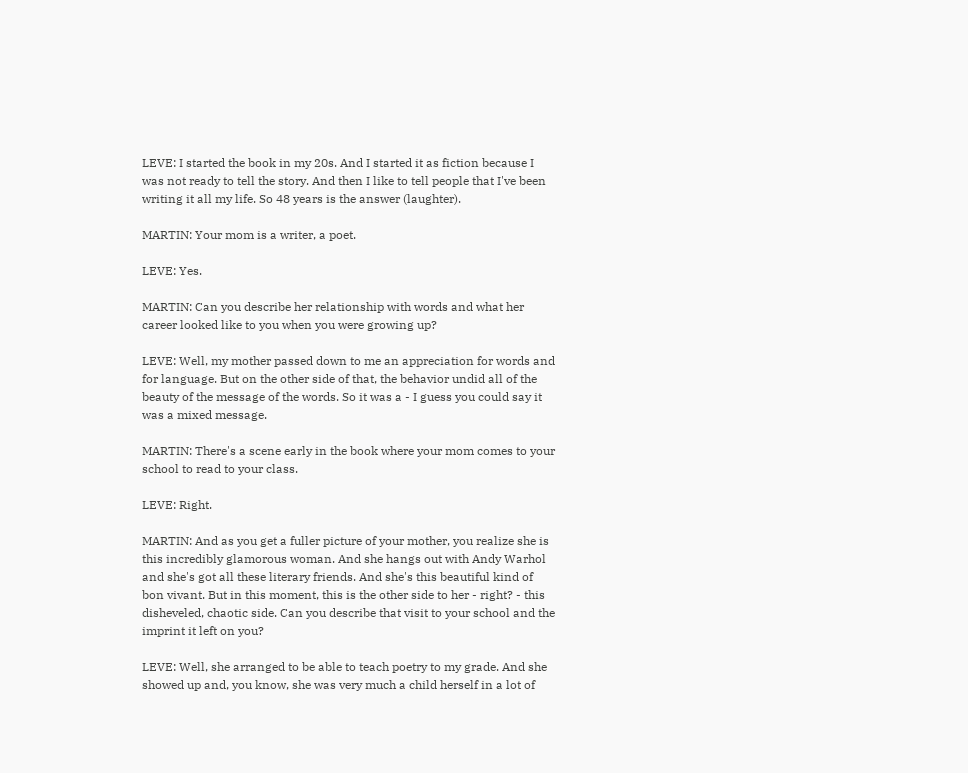LEVE: I started the book in my 20s. And I started it as fiction because I was not ready to tell the story. And then I like to tell people that I've been writing it all my life. So 48 years is the answer (laughter).

MARTIN: Your mom is a writer, a poet.

LEVE: Yes.

MARTIN: Can you describe her relationship with words and what her career looked like to you when you were growing up?

LEVE: Well, my mother passed down to me an appreciation for words and for language. But on the other side of that, the behavior undid all of the beauty of the message of the words. So it was a - I guess you could say it was a mixed message.

MARTIN: There's a scene early in the book where your mom comes to your school to read to your class.

LEVE: Right.

MARTIN: And as you get a fuller picture of your mother, you realize she is this incredibly glamorous woman. And she hangs out with Andy Warhol and she's got all these literary friends. And she's this beautiful kind of bon vivant. But in this moment, this is the other side to her - right? - this disheveled, chaotic side. Can you describe that visit to your school and the imprint it left on you?

LEVE: Well, she arranged to be able to teach poetry to my grade. And she showed up and, you know, she was very much a child herself in a lot of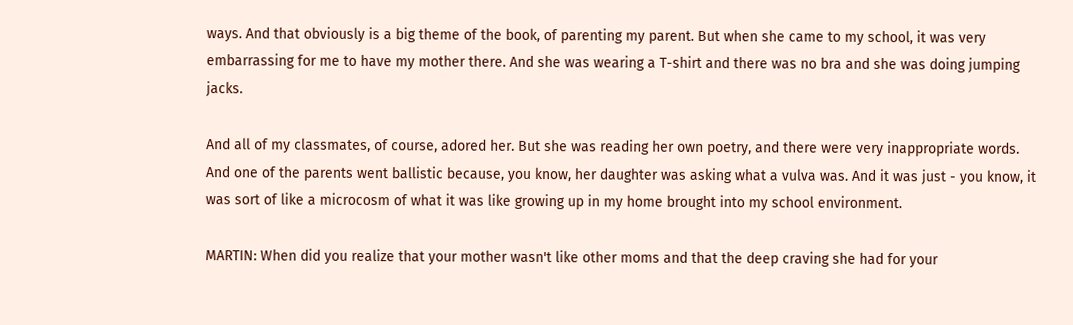ways. And that obviously is a big theme of the book, of parenting my parent. But when she came to my school, it was very embarrassing for me to have my mother there. And she was wearing a T-shirt and there was no bra and she was doing jumping jacks.

And all of my classmates, of course, adored her. But she was reading her own poetry, and there were very inappropriate words. And one of the parents went ballistic because, you know, her daughter was asking what a vulva was. And it was just - you know, it was sort of like a microcosm of what it was like growing up in my home brought into my school environment.

MARTIN: When did you realize that your mother wasn't like other moms and that the deep craving she had for your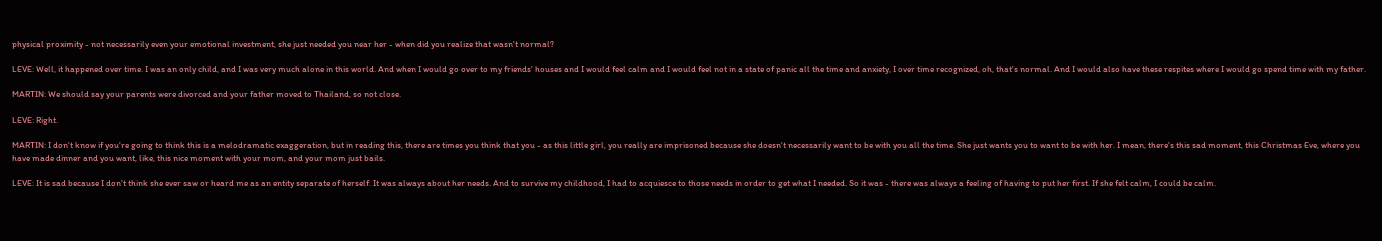physical proximity - not necessarily even your emotional investment, she just needed you near her - when did you realize that wasn't normal?

LEVE: Well, it happened over time. I was an only child, and I was very much alone in this world. And when I would go over to my friends' houses and I would feel calm and I would feel not in a state of panic all the time and anxiety, I over time recognized, oh, that's normal. And I would also have these respites where I would go spend time with my father.

MARTIN: We should say your parents were divorced and your father moved to Thailand, so not close.

LEVE: Right.

MARTIN: I don't know if you're going to think this is a melodramatic exaggeration, but in reading this, there are times you think that you - as this little girl, you really are imprisoned because she doesn't necessarily want to be with you all the time. She just wants you to want to be with her. I mean, there's this sad moment, this Christmas Eve, where you have made dinner and you want, like, this nice moment with your mom, and your mom just bails.

LEVE: It is sad because I don't think she ever saw or heard me as an entity separate of herself. It was always about her needs. And to survive my childhood, I had to acquiesce to those needs in order to get what I needed. So it was - there was always a feeling of having to put her first. If she felt calm, I could be calm.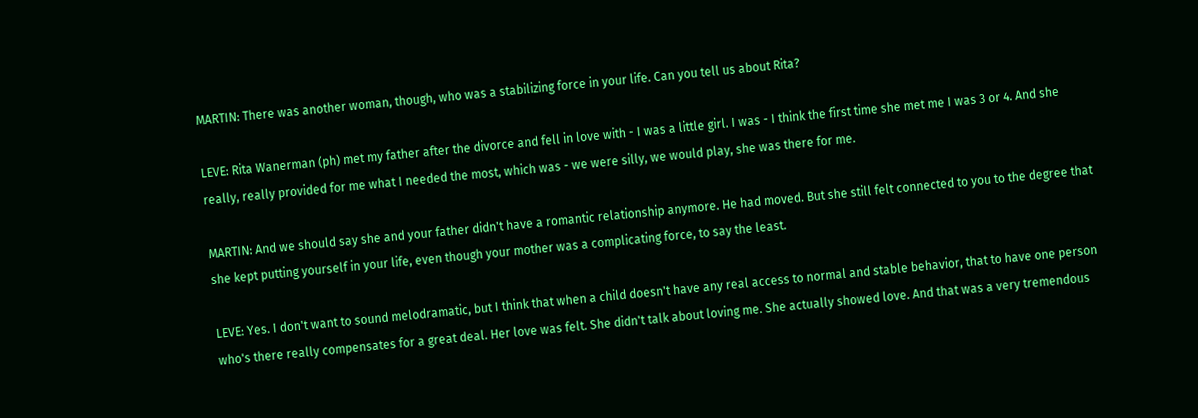MARTIN: There was another woman, though, who was a stabilizing force in your life. Can you tell us about Rita?

LEVE: Rita Wanerman (ph) met my father after the divorce and fell in love with - I was a little girl. I was - I think the first time she met me I was 3 or 4. And she really, really provided for me what I needed the most, which was - we were silly, we would play, she was there for me.

MARTIN: And we should say she and your father didn't have a romantic relationship anymore. He had moved. But she still felt connected to you to the degree that she kept putting yourself in your life, even though your mother was a complicating force, to say the least.

LEVE: Yes. I don't want to sound melodramatic, but I think that when a child doesn't have any real access to normal and stable behavior, that to have one person who's there really compensates for a great deal. Her love was felt. She didn't talk about loving me. She actually showed love. And that was a very tremendous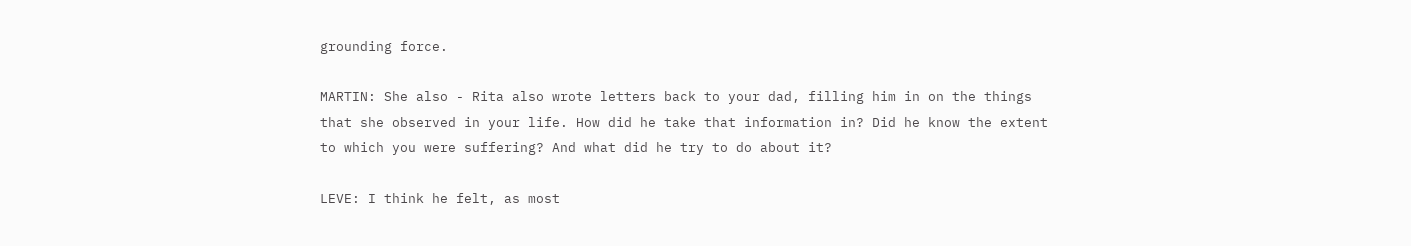grounding force.

MARTIN: She also - Rita also wrote letters back to your dad, filling him in on the things that she observed in your life. How did he take that information in? Did he know the extent to which you were suffering? And what did he try to do about it?

LEVE: I think he felt, as most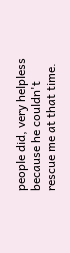people did, very helpless because he couldn't rescue me at that time.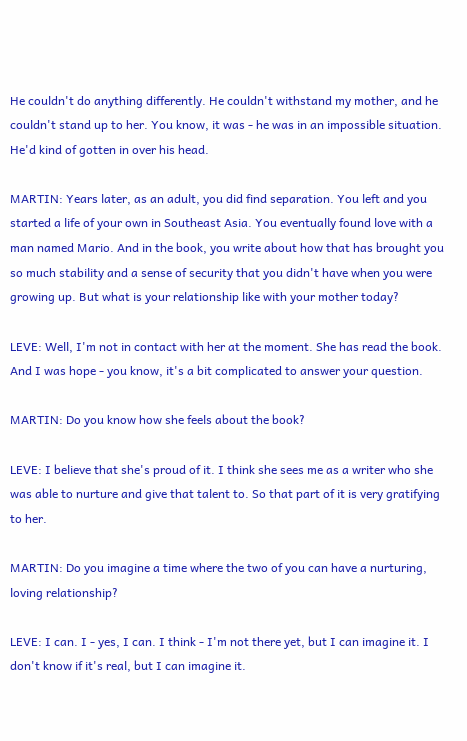He couldn't do anything differently. He couldn't withstand my mother, and he couldn't stand up to her. You know, it was - he was in an impossible situation. He'd kind of gotten in over his head.

MARTIN: Years later, as an adult, you did find separation. You left and you started a life of your own in Southeast Asia. You eventually found love with a man named Mario. And in the book, you write about how that has brought you so much stability and a sense of security that you didn't have when you were growing up. But what is your relationship like with your mother today?

LEVE: Well, I'm not in contact with her at the moment. She has read the book. And I was hope - you know, it's a bit complicated to answer your question.

MARTIN: Do you know how she feels about the book?

LEVE: I believe that she's proud of it. I think she sees me as a writer who she was able to nurture and give that talent to. So that part of it is very gratifying to her.

MARTIN: Do you imagine a time where the two of you can have a nurturing, loving relationship?

LEVE: I can. I - yes, I can. I think - I'm not there yet, but I can imagine it. I don't know if it's real, but I can imagine it.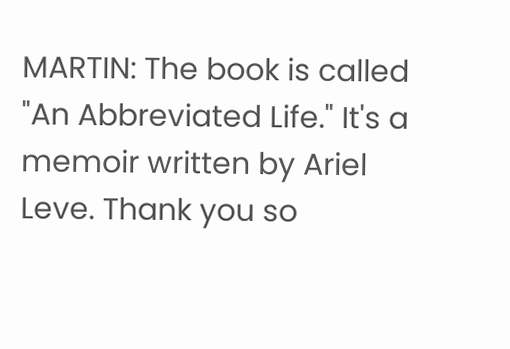MARTIN: The book is called "An Abbreviated Life." It's a memoir written by Ariel Leve. Thank you so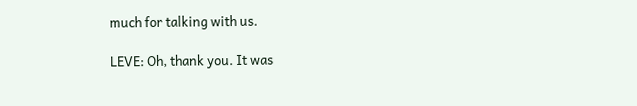much for talking with us.

LEVE: Oh, thank you. It was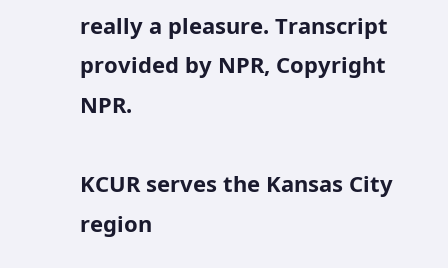really a pleasure. Transcript provided by NPR, Copyright NPR.

KCUR serves the Kansas City region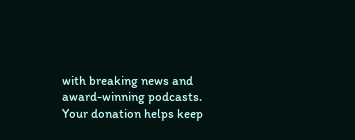with breaking news and award-winning podcasts.
Your donation helps keep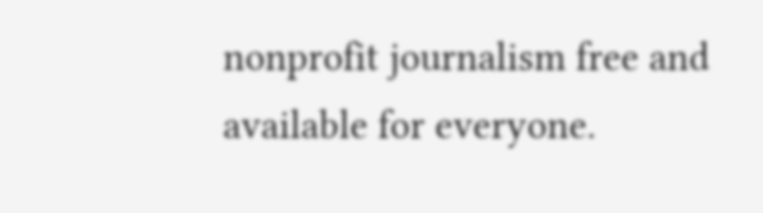nonprofit journalism free and available for everyone.